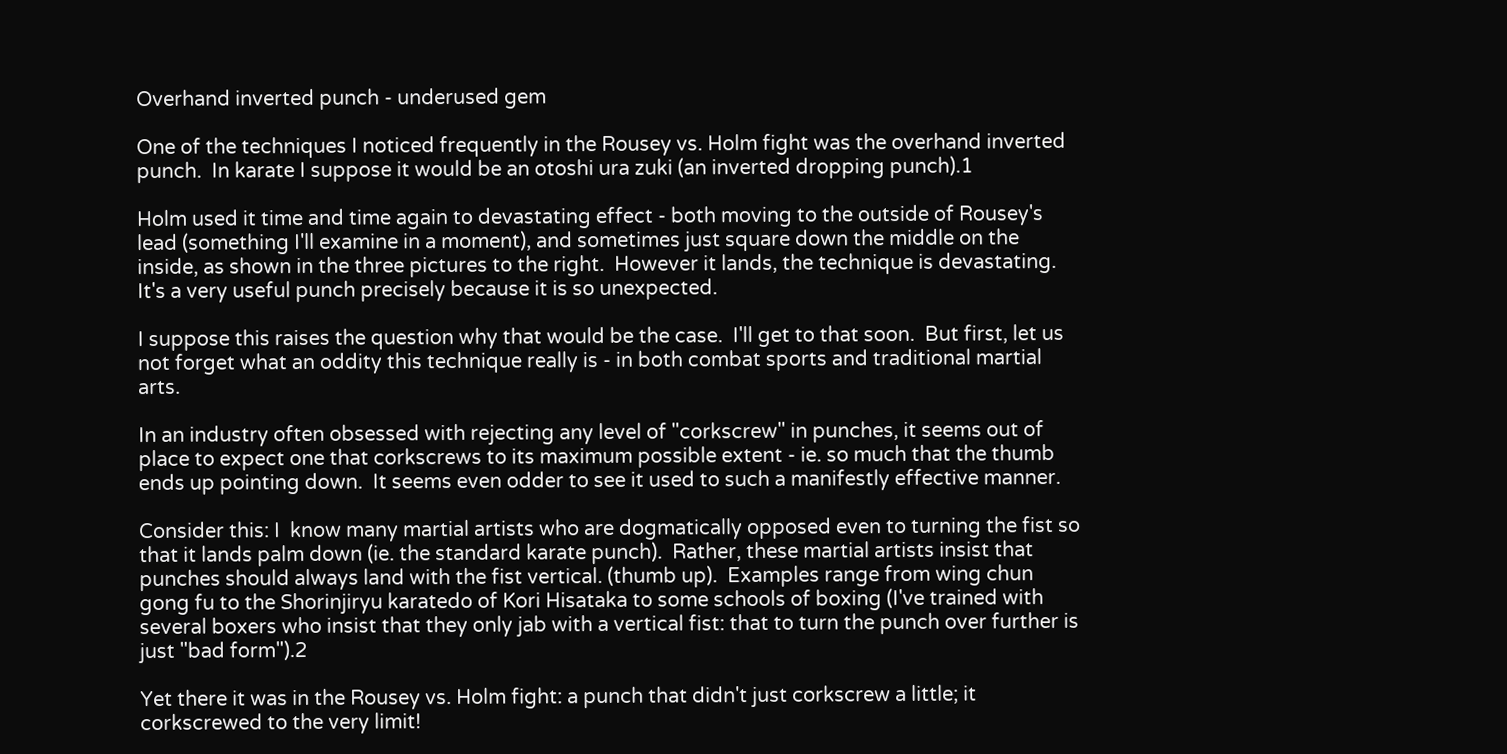Overhand inverted punch - underused gem

One of the techniques I noticed frequently in the Rousey vs. Holm fight was the overhand inverted punch.  In karate I suppose it would be an otoshi ura zuki (an inverted dropping punch).1

Holm used it time and time again to devastating effect - both moving to the outside of Rousey's lead (something I'll examine in a moment), and sometimes just square down the middle on the inside, as shown in the three pictures to the right.  However it lands, the technique is devastating.  It's a very useful punch precisely because it is so unexpected.

I suppose this raises the question why that would be the case.  I'll get to that soon.  But first, let us not forget what an oddity this technique really is - in both combat sports and traditional martial arts.

In an industry often obsessed with rejecting any level of "corkscrew" in punches, it seems out of place to expect one that corkscrews to its maximum possible extent - ie. so much that the thumb ends up pointing down.  It seems even odder to see it used to such a manifestly effective manner.

Consider this: I  know many martial artists who are dogmatically opposed even to turning the fist so that it lands palm down (ie. the standard karate punch).  Rather, these martial artists insist that punches should always land with the fist vertical. (thumb up).  Examples range from wing chun gong fu to the Shorinjiryu karatedo of Kori Hisataka to some schools of boxing (I've trained with several boxers who insist that they only jab with a vertical fist: that to turn the punch over further is just "bad form").2

Yet there it was in the Rousey vs. Holm fight: a punch that didn't just corkscrew a little; it corkscrewed to the very limit!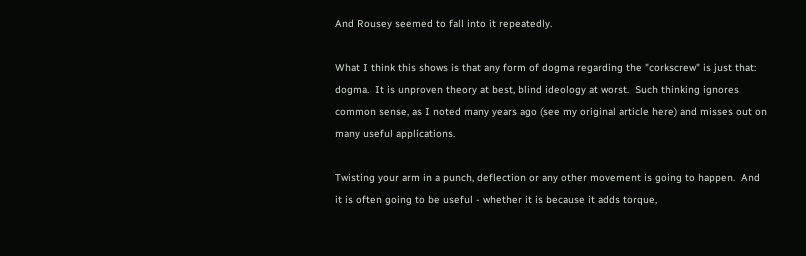And Rousey seemed to fall into it repeatedly.

What I think this shows is that any form of dogma regarding the "corkscrew" is just that: dogma.  It is unproven theory at best, blind ideology at worst.  Such thinking ignores common sense, as I noted many years ago (see my original article here) and misses out on many useful applications.

Twisting your arm in a punch, deflection or any other movement is going to happen.  And it is often going to be useful - whether it is because it adds torque,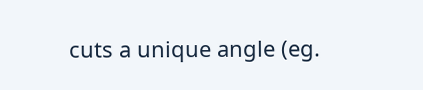cuts a unique angle (eg.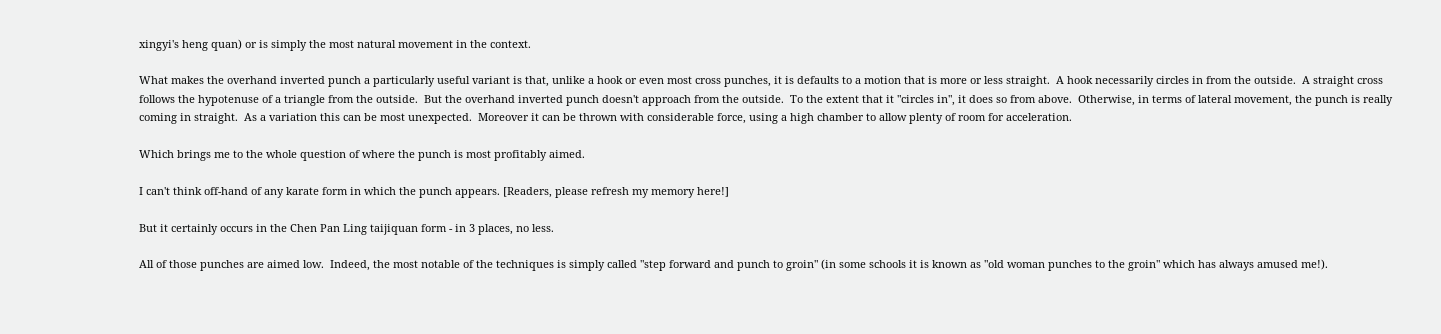xingyi's heng quan) or is simply the most natural movement in the context.

What makes the overhand inverted punch a particularly useful variant is that, unlike a hook or even most cross punches, it is defaults to a motion that is more or less straight.  A hook necessarily circles in from the outside.  A straight cross follows the hypotenuse of a triangle from the outside.  But the overhand inverted punch doesn't approach from the outside.  To the extent that it "circles in", it does so from above.  Otherwise, in terms of lateral movement, the punch is really coming in straight.  As a variation this can be most unexpected.  Moreover it can be thrown with considerable force, using a high chamber to allow plenty of room for acceleration.

Which brings me to the whole question of where the punch is most profitably aimed.

I can't think off-hand of any karate form in which the punch appears. [Readers, please refresh my memory here!]

But it certainly occurs in the Chen Pan Ling taijiquan form - in 3 places, no less.

All of those punches are aimed low.  Indeed, the most notable of the techniques is simply called "step forward and punch to groin" (in some schools it is known as "old woman punches to the groin" which has always amused me!).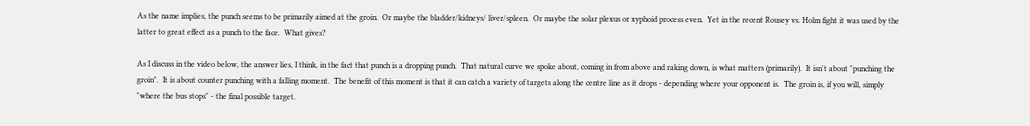As the name implies, the punch seems to be primarily aimed at the groin.  Or maybe the bladder/kidneys/ liver/spleen.  Or maybe the solar plexus or xyphoid process even.  Yet in the recent Rousey vs. Holm fight it was used by the latter to great effect as a punch to the face.  What gives?

As I discuss in the video below, the answer lies, I think, in the fact that punch is a dropping punch.  That natural curve we spoke about, coming in from above and raking down, is what matters (primarily).  It isn't about "punching the groin".  It is about counter punching with a falling moment.  The benefit of this moment is that it can catch a variety of targets along the centre line as it drops - depending where your opponent is.  The groin is, if you will, simply "where the bus stops" - the final possible target.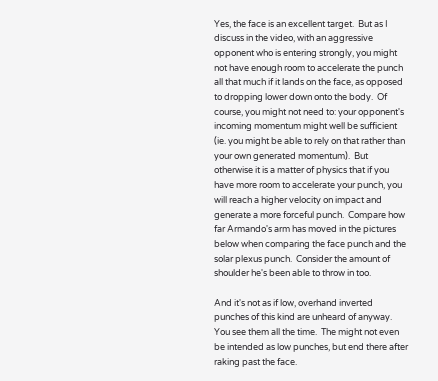Yes, the face is an excellent target.  But as I discuss in the video, with an aggressive opponent who is entering strongly, you might not have enough room to accelerate the punch all that much if it lands on the face, as opposed to dropping lower down onto the body.  Of course, you might not need to: your opponent's incoming momentum might well be sufficient (ie. you might be able to rely on that rather than your own generated momentum).  But otherwise it is a matter of physics that if you have more room to accelerate your punch, you will reach a higher velocity on impact and generate a more forceful punch.  Compare how far Armando's arm has moved in the pictures below when comparing the face punch and the solar plexus punch.  Consider the amount of shoulder he's been able to throw in too.

And it's not as if low, overhand inverted punches of this kind are unheard of anyway.  You see them all the time.  The might not even be intended as low punches, but end there after raking past the face.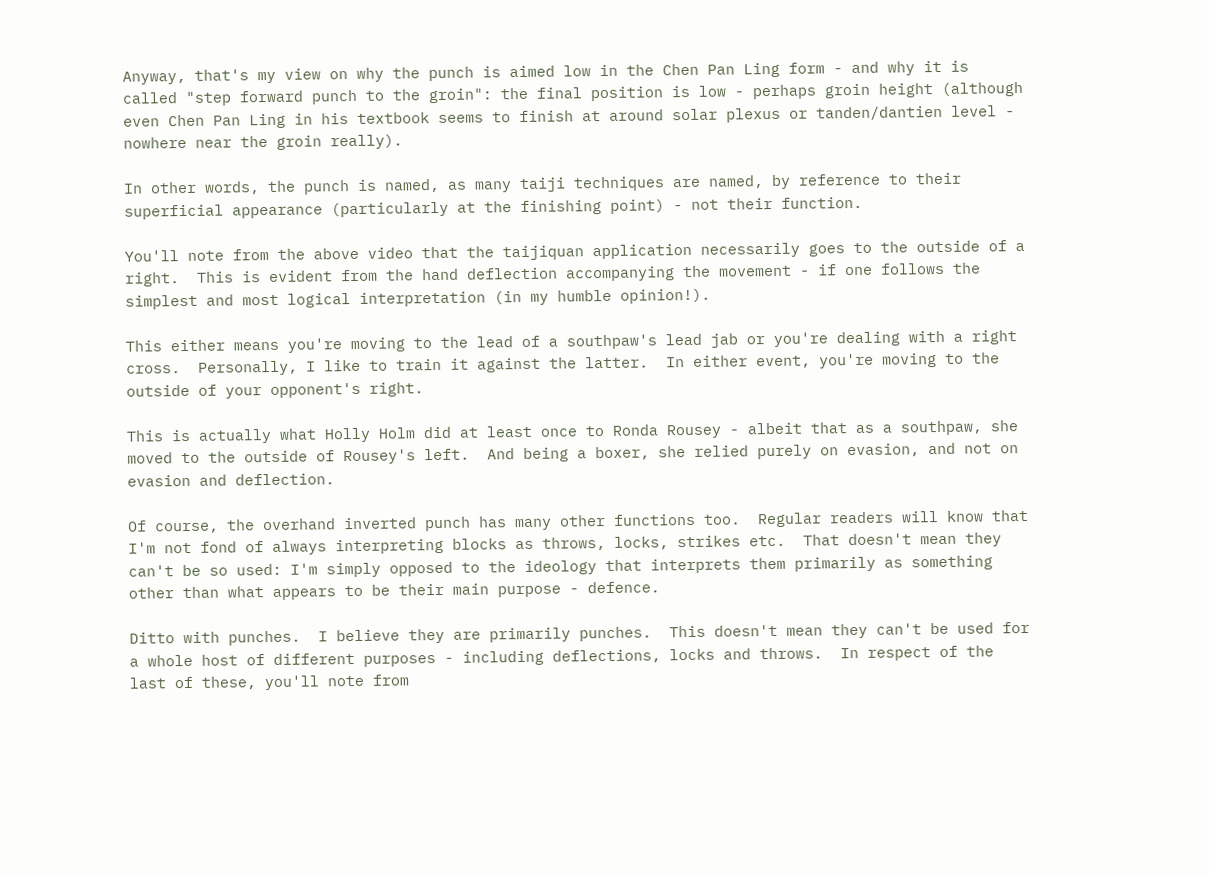Anyway, that's my view on why the punch is aimed low in the Chen Pan Ling form - and why it is called "step forward punch to the groin": the final position is low - perhaps groin height (although even Chen Pan Ling in his textbook seems to finish at around solar plexus or tanden/dantien level - nowhere near the groin really).

In other words, the punch is named, as many taiji techniques are named, by reference to their superficial appearance (particularly at the finishing point) - not their function.

You'll note from the above video that the taijiquan application necessarily goes to the outside of a right.  This is evident from the hand deflection accompanying the movement - if one follows the simplest and most logical interpretation (in my humble opinion!).

This either means you're moving to the lead of a southpaw's lead jab or you're dealing with a right cross.  Personally, I like to train it against the latter.  In either event, you're moving to the outside of your opponent's right.

This is actually what Holly Holm did at least once to Ronda Rousey - albeit that as a southpaw, she moved to the outside of Rousey's left.  And being a boxer, she relied purely on evasion, and not on evasion and deflection.

Of course, the overhand inverted punch has many other functions too.  Regular readers will know that I'm not fond of always interpreting blocks as throws, locks, strikes etc.  That doesn't mean they can't be so used: I'm simply opposed to the ideology that interprets them primarily as something other than what appears to be their main purpose - defence.

Ditto with punches.  I believe they are primarily punches.  This doesn't mean they can't be used for a whole host of different purposes - including deflections, locks and throws.  In respect of the last of these, you'll note from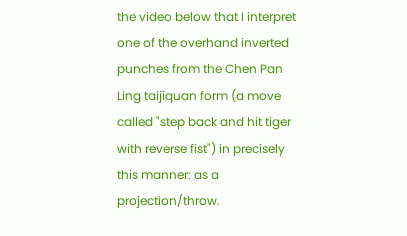the video below that I interpret one of the overhand inverted punches from the Chen Pan Ling taijiquan form (a move called "step back and hit tiger with reverse fist") in precisely this manner: as a projection/throw.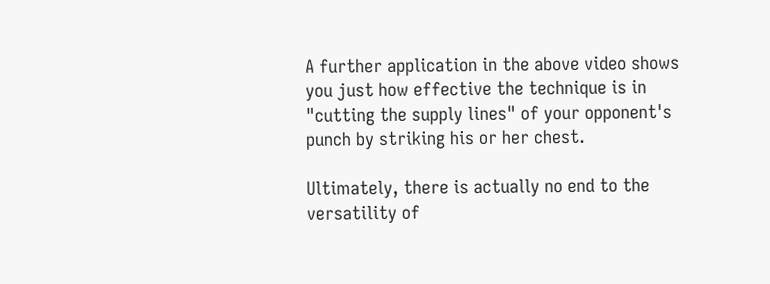A further application in the above video shows you just how effective the technique is in "cutting the supply lines" of your opponent's punch by striking his or her chest.

Ultimately, there is actually no end to the versatility of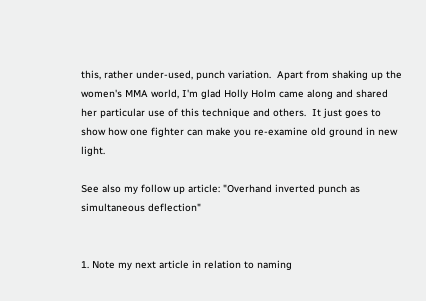this, rather under-used, punch variation.  Apart from shaking up the women's MMA world, I'm glad Holly Holm came along and shared her particular use of this technique and others.  It just goes to show how one fighter can make you re-examine old ground in new light.

See also my follow up article: "Overhand inverted punch as simultaneous deflection"


1. Note my next article in relation to naming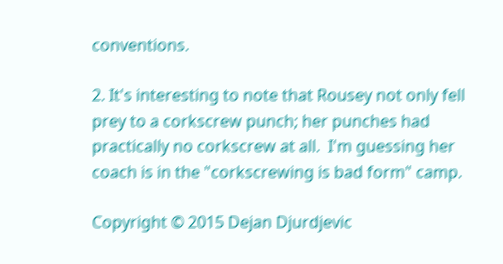conventions.

2. It's interesting to note that Rousey not only fell prey to a corkscrew punch; her punches had practically no corkscrew at all.  I'm guessing her coach is in the "corkscrewing is bad form" camp.

Copyright © 2015 Dejan Djurdjevic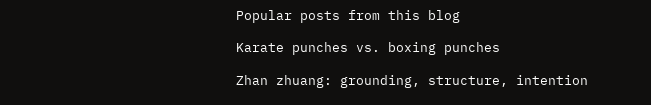Popular posts from this blog

Karate punches vs. boxing punches

Zhan zhuang: grounding, structure, intention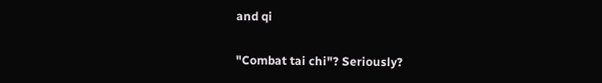and qi

"Combat tai chi"? Seriously?